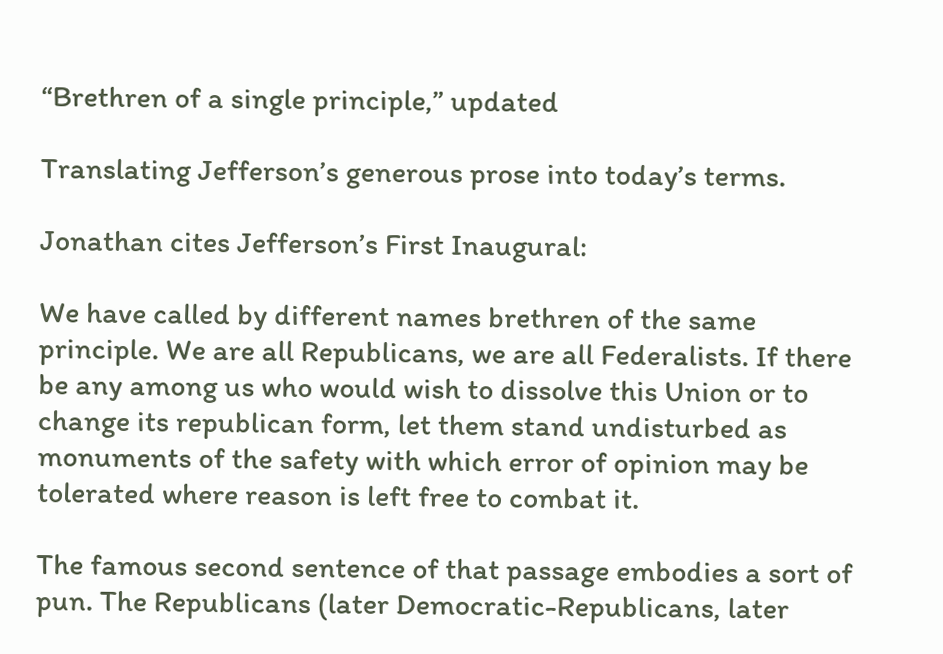“Brethren of a single principle,” updated

Translating Jefferson’s generous prose into today’s terms.

Jonathan cites Jefferson’s First Inaugural:

We have called by different names brethren of the same principle. We are all Republicans, we are all Federalists. If there be any among us who would wish to dissolve this Union or to change its republican form, let them stand undisturbed as monuments of the safety with which error of opinion may be tolerated where reason is left free to combat it.

The famous second sentence of that passage embodies a sort of pun. The Republicans (later Democratic-Republicans, later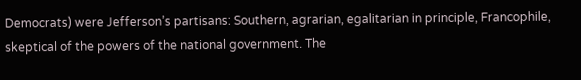Democrats) were Jefferson’s partisans: Southern, agrarian, egalitarian in principle, Francophile, skeptical of the powers of the national government. The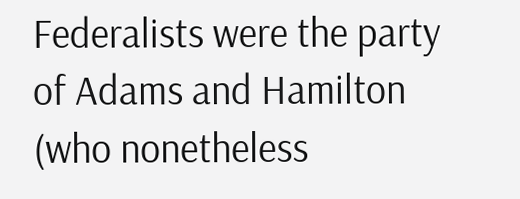Federalists were the party of Adams and Hamilton (who nonetheless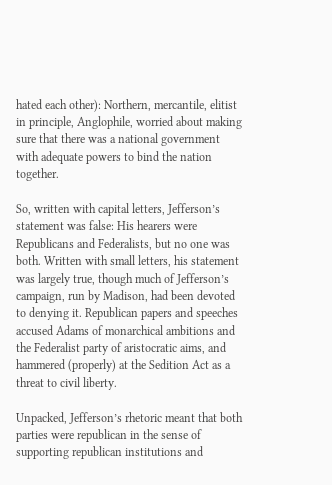hated each other): Northern, mercantile, elitist in principle, Anglophile, worried about making sure that there was a national government with adequate powers to bind the nation together.

So, written with capital letters, Jefferson’s statement was false: His hearers were Republicans and Federalists, but no one was both. Written with small letters, his statement was largely true, though much of Jefferson’s campaign, run by Madison, had been devoted to denying it. Republican papers and speeches accused Adams of monarchical ambitions and the Federalist party of aristocratic aims, and hammered (properly) at the Sedition Act as a threat to civil liberty.

Unpacked, Jefferson’s rhetoric meant that both parties were republican in the sense of supporting republican institutions and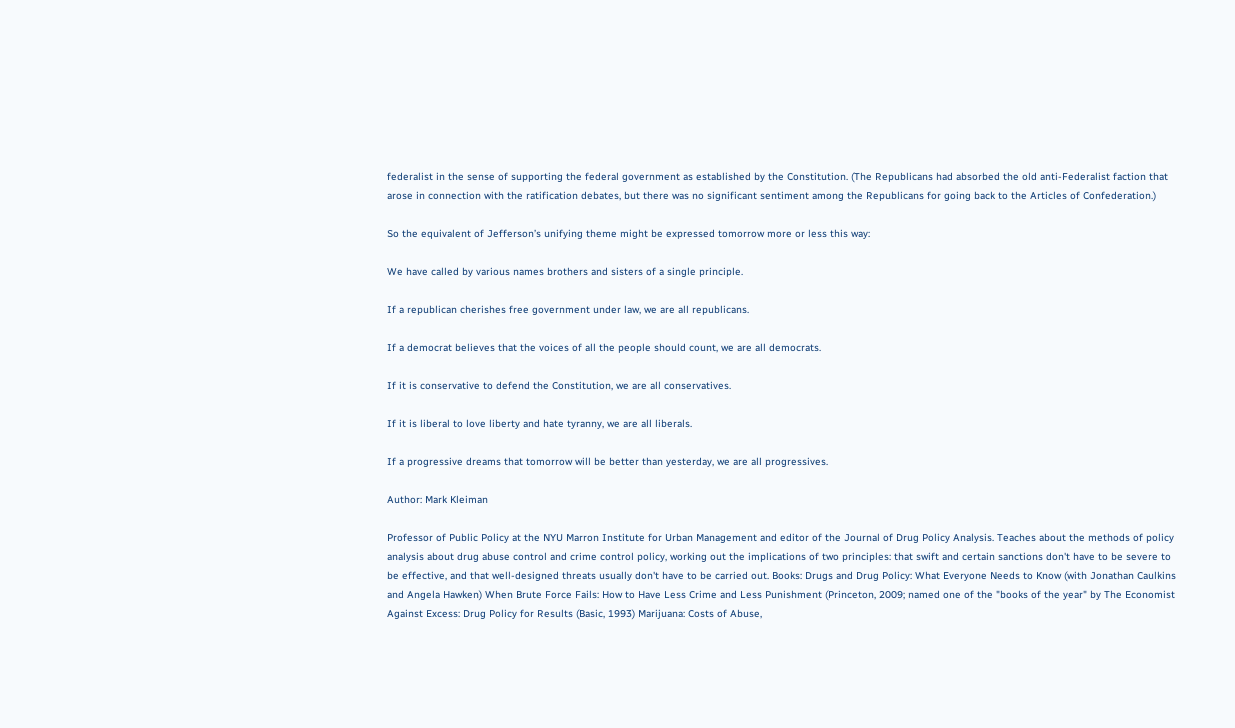federalist in the sense of supporting the federal government as established by the Constitution. (The Republicans had absorbed the old anti-Federalist faction that arose in connection with the ratification debates, but there was no significant sentiment among the Republicans for going back to the Articles of Confederation.)

So the equivalent of Jefferson’s unifying theme might be expressed tomorrow more or less this way:

We have called by various names brothers and sisters of a single principle.

If a republican cherishes free government under law, we are all republicans.

If a democrat believes that the voices of all the people should count, we are all democrats.

If it is conservative to defend the Constitution, we are all conservatives.

If it is liberal to love liberty and hate tyranny, we are all liberals.

If a progressive dreams that tomorrow will be better than yesterday, we are all progressives.

Author: Mark Kleiman

Professor of Public Policy at the NYU Marron Institute for Urban Management and editor of the Journal of Drug Policy Analysis. Teaches about the methods of policy analysis about drug abuse control and crime control policy, working out the implications of two principles: that swift and certain sanctions don't have to be severe to be effective, and that well-designed threats usually don't have to be carried out. Books: Drugs and Drug Policy: What Everyone Needs to Know (with Jonathan Caulkins and Angela Hawken) When Brute Force Fails: How to Have Less Crime and Less Punishment (Princeton, 2009; named one of the "books of the year" by The Economist Against Excess: Drug Policy for Results (Basic, 1993) Marijuana: Costs of Abuse,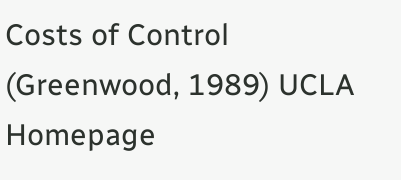Costs of Control (Greenwood, 1989) UCLA Homepage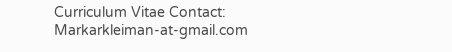Curriculum Vitae Contact: Markarkleiman-at-gmail.com